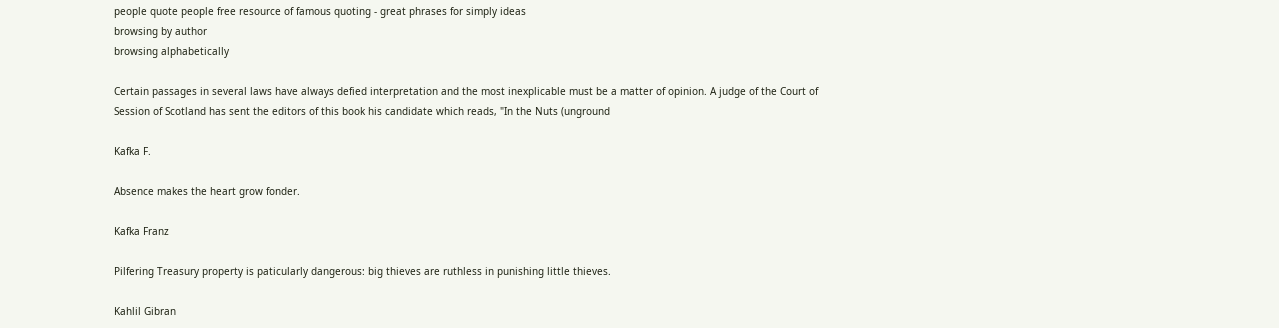people quote people free resource of famous quoting - great phrases for simply ideas
browsing by author
browsing alphabetically

Certain passages in several laws have always defied interpretation and the most inexplicable must be a matter of opinion. A judge of the Court of Session of Scotland has sent the editors of this book his candidate which reads, "In the Nuts (unground

Kafka F.

Absence makes the heart grow fonder.

Kafka Franz

Pilfering Treasury property is paticularly dangerous: big thieves are ruthless in punishing little thieves.

Kahlil Gibran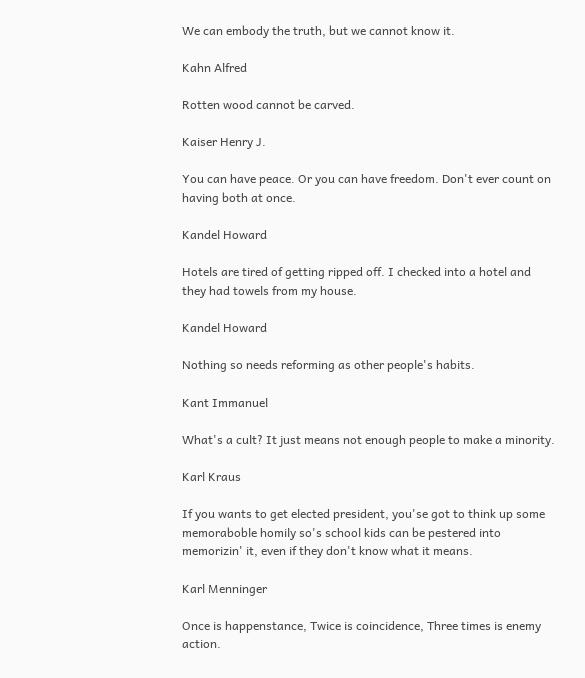We can embody the truth, but we cannot know it.

Kahn Alfred

Rotten wood cannot be carved.

Kaiser Henry J.

You can have peace. Or you can have freedom. Don't ever count on having both at once.

Kandel Howard

Hotels are tired of getting ripped off. I checked into a hotel and they had towels from my house.

Kandel Howard

Nothing so needs reforming as other people's habits.

Kant Immanuel

What's a cult? It just means not enough people to make a minority.

Karl Kraus

If you wants to get elected president, you'se got to think up some memoraboble homily so's school kids can be pestered into memorizin' it, even if they don't know what it means.

Karl Menninger

Once is happenstance, Twice is coincidence, Three times is enemy action.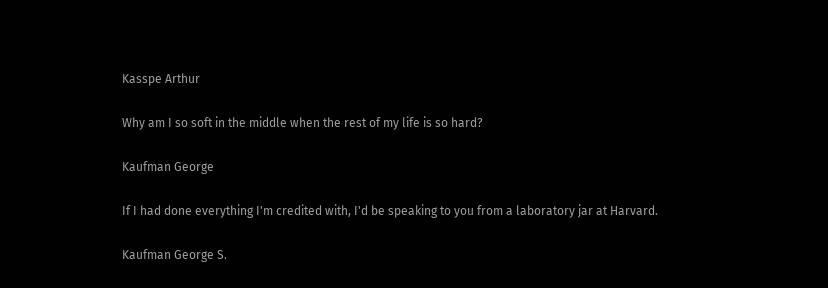Kasspe Arthur

Why am I so soft in the middle when the rest of my life is so hard?

Kaufman George

If I had done everything I'm credited with, I'd be speaking to you from a laboratory jar at Harvard.

Kaufman George S.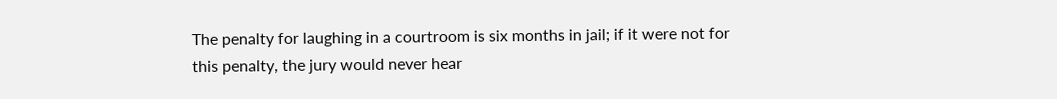The penalty for laughing in a courtroom is six months in jail; if it were not for this penalty, the jury would never hear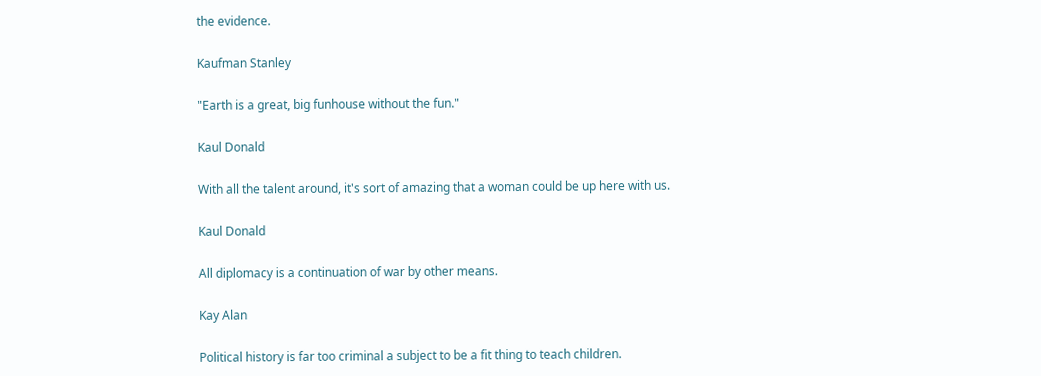the evidence.

Kaufman Stanley

"Earth is a great, big funhouse without the fun."

Kaul Donald

With all the talent around, it's sort of amazing that a woman could be up here with us.

Kaul Donald

All diplomacy is a continuation of war by other means.

Kay Alan

Political history is far too criminal a subject to be a fit thing to teach children.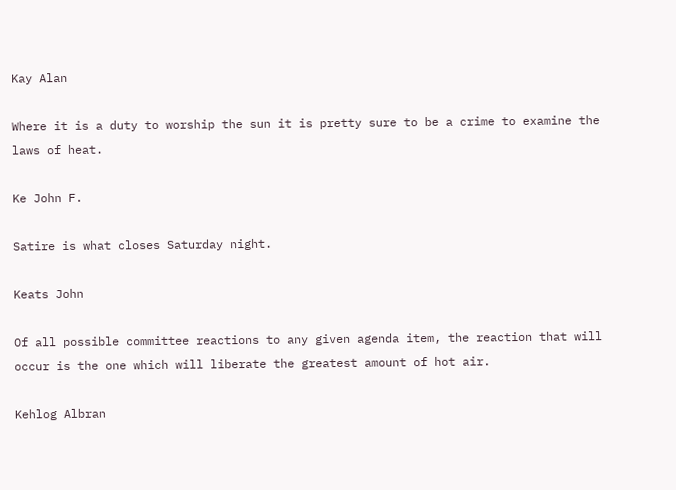Kay Alan

Where it is a duty to worship the sun it is pretty sure to be a crime to examine the laws of heat.

Ke John F.

Satire is what closes Saturday night.

Keats John

Of all possible committee reactions to any given agenda item, the reaction that will occur is the one which will liberate the greatest amount of hot air.

Kehlog Albran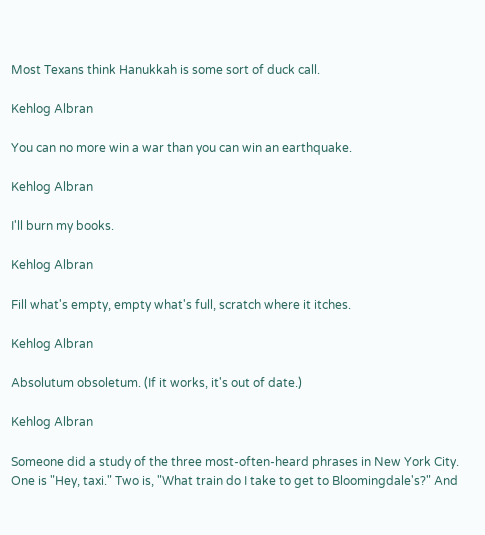Most Texans think Hanukkah is some sort of duck call.

Kehlog Albran

You can no more win a war than you can win an earthquake.

Kehlog Albran

I'll burn my books.

Kehlog Albran

Fill what's empty, empty what's full, scratch where it itches.

Kehlog Albran

Absolutum obsoletum. (If it works, it's out of date.)

Kehlog Albran

Someone did a study of the three most-often-heard phrases in New York City. One is "Hey, taxi." Two is, "What train do I take to get to Bloomingdale's?" And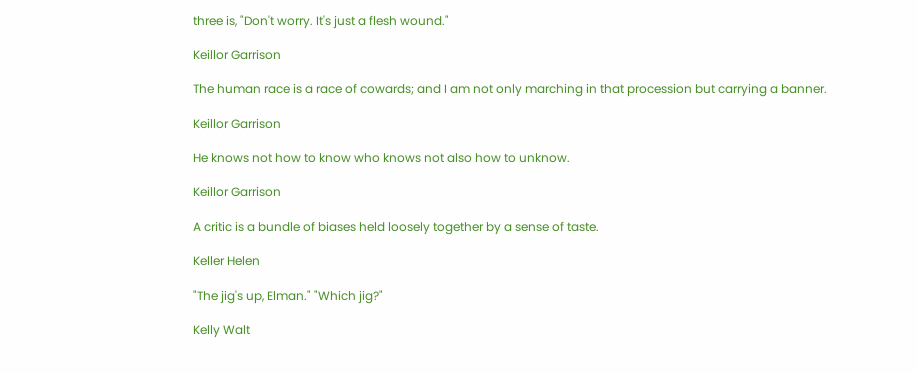three is, "Don't worry. It's just a flesh wound."

Keillor Garrison

The human race is a race of cowards; and I am not only marching in that procession but carrying a banner.

Keillor Garrison

He knows not how to know who knows not also how to unknow.

Keillor Garrison

A critic is a bundle of biases held loosely together by a sense of taste.

Keller Helen

"The jig's up, Elman." "Which jig?"

Kelly Walt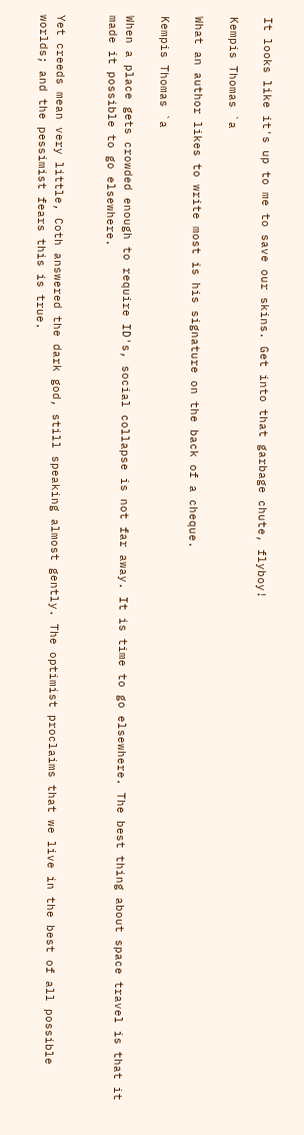It looks like it's up to me to save our skins. Get into that garbage chute, flyboy!

Kempis Thomas `a

What an author likes to write most is his signature on the back of a cheque.

Kempis Thomas `a

When a place gets crowded enough to require ID's, social collapse is not far away. It is time to go elsewhere. The best thing about space travel is that it made it possible to go elsewhere.


Yet creeds mean very little, Coth answered the dark god, still speaking almost gently. The optimist proclaims that we live in the best of all possible worlds; and the pessimist fears this is true.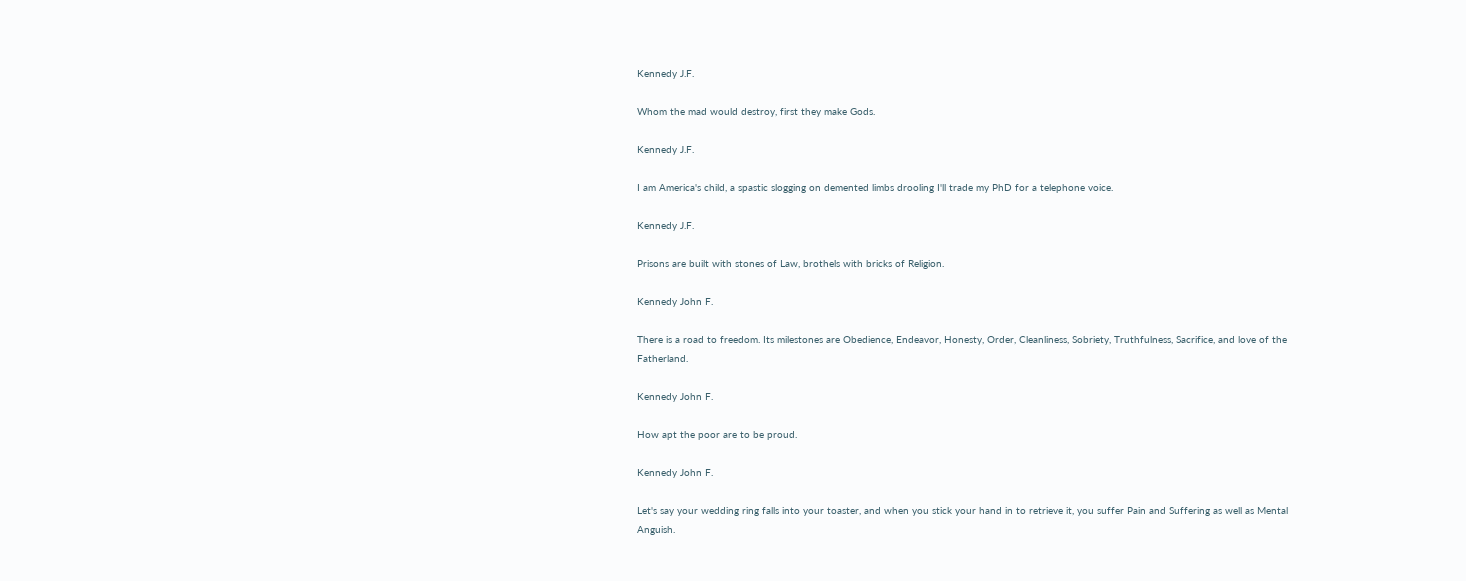Kennedy J.F.

Whom the mad would destroy, first they make Gods.

Kennedy J.F.

I am America's child, a spastic slogging on demented limbs drooling I'll trade my PhD for a telephone voice.

Kennedy J.F.

Prisons are built with stones of Law, brothels with bricks of Religion.

Kennedy John F.

There is a road to freedom. Its milestones are Obedience, Endeavor, Honesty, Order, Cleanliness, Sobriety, Truthfulness, Sacrifice, and love of the Fatherland.

Kennedy John F.

How apt the poor are to be proud.

Kennedy John F.

Let's say your wedding ring falls into your toaster, and when you stick your hand in to retrieve it, you suffer Pain and Suffering as well as Mental Anguish.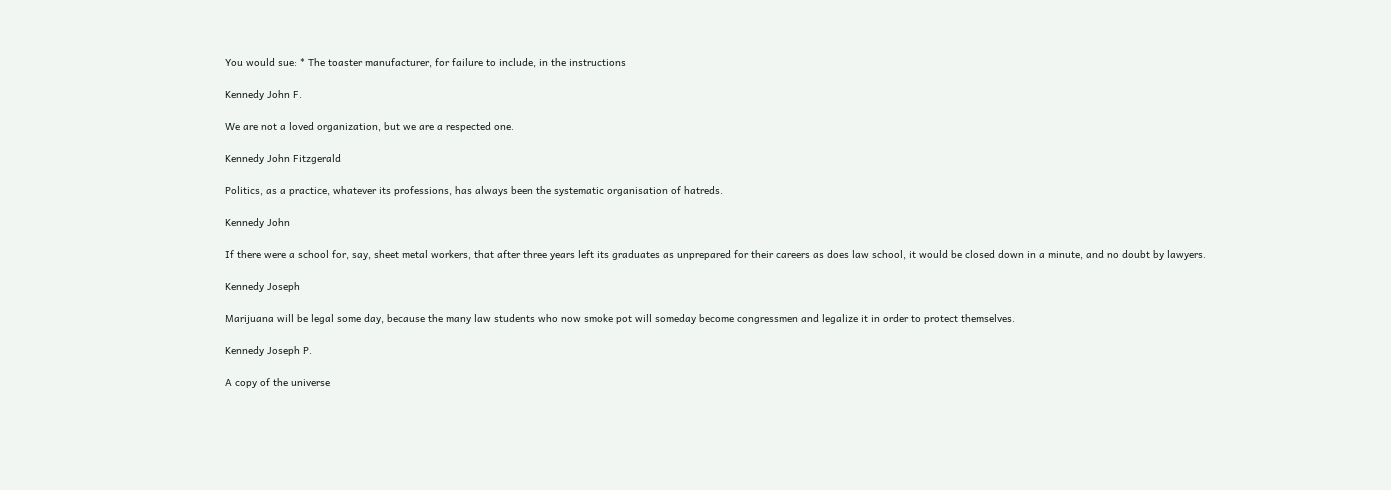You would sue: * The toaster manufacturer, for failure to include, in the instructions

Kennedy John F.

We are not a loved organization, but we are a respected one.

Kennedy John Fitzgerald

Politics, as a practice, whatever its professions, has always been the systematic organisation of hatreds.

Kennedy John

If there were a school for, say, sheet metal workers, that after three years left its graduates as unprepared for their careers as does law school, it would be closed down in a minute, and no doubt by lawyers.

Kennedy Joseph

Marijuana will be legal some day, because the many law students who now smoke pot will someday become congressmen and legalize it in order to protect themselves.

Kennedy Joseph P.

A copy of the universe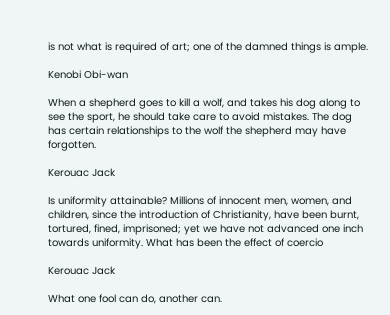is not what is required of art; one of the damned things is ample.

Kenobi Obi-wan

When a shepherd goes to kill a wolf, and takes his dog along to see the sport, he should take care to avoid mistakes. The dog has certain relationships to the wolf the shepherd may have forgotten.

Kerouac Jack

Is uniformity attainable? Millions of innocent men, women, and children, since the introduction of Christianity, have been burnt, tortured, fined, imprisoned; yet we have not advanced one inch towards uniformity. What has been the effect of coercio

Kerouac Jack

What one fool can do, another can.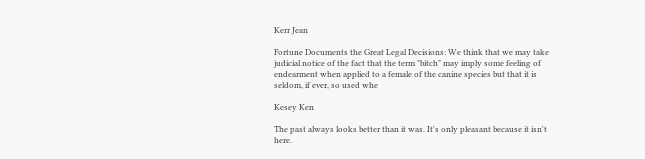Kerr Jean

Fortune Documents the Great Legal Decisions: We think that we may take judicial notice of the fact that the term "bitch" may imply some feeling of endearment when applied to a female of the canine species but that it is seldom, if ever, so used whe

Kesey Ken

The past always looks better than it was. It's only pleasant because it isn't here.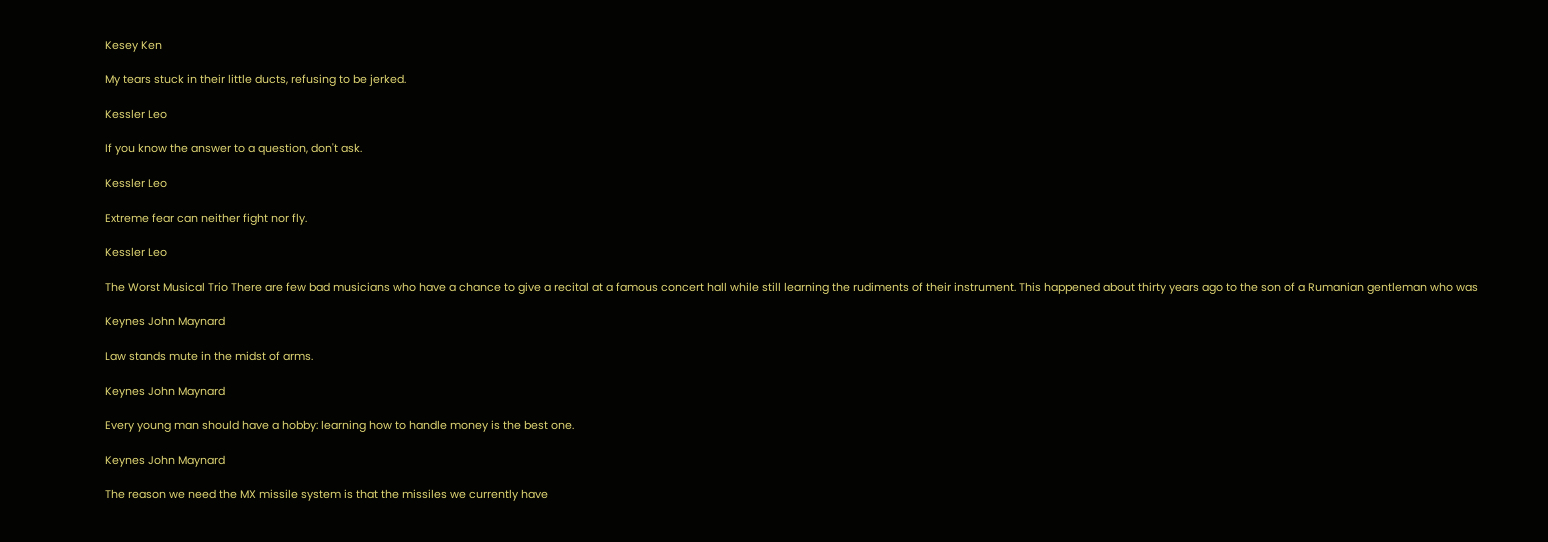Kesey Ken

My tears stuck in their little ducts, refusing to be jerked.

Kessler Leo

If you know the answer to a question, don't ask.

Kessler Leo

Extreme fear can neither fight nor fly.

Kessler Leo

The Worst Musical Trio There are few bad musicians who have a chance to give a recital at a famous concert hall while still learning the rudiments of their instrument. This happened about thirty years ago to the son of a Rumanian gentleman who was

Keynes John Maynard

Law stands mute in the midst of arms.

Keynes John Maynard

Every young man should have a hobby: learning how to handle money is the best one.

Keynes John Maynard

The reason we need the MX missile system is that the missiles we currently have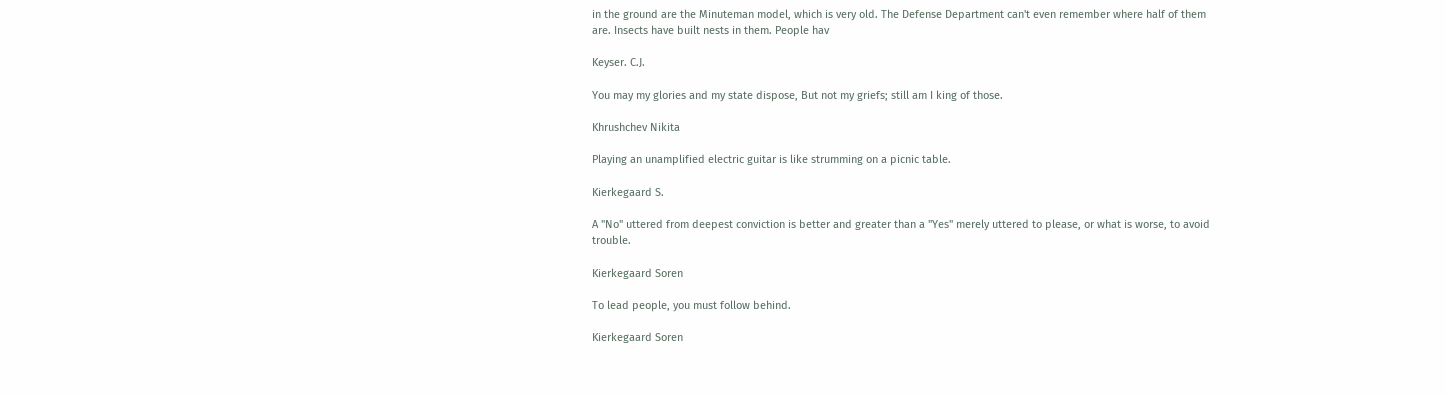in the ground are the Minuteman model, which is very old. The Defense Department can't even remember where half of them are. Insects have built nests in them. People hav

Keyser. C.J.

You may my glories and my state dispose, But not my griefs; still am I king of those.

Khrushchev Nikita

Playing an unamplified electric guitar is like strumming on a picnic table.

Kierkegaard S.

A "No" uttered from deepest conviction is better and greater than a "Yes" merely uttered to please, or what is worse, to avoid trouble.

Kierkegaard Soren

To lead people, you must follow behind.

Kierkegaard Soren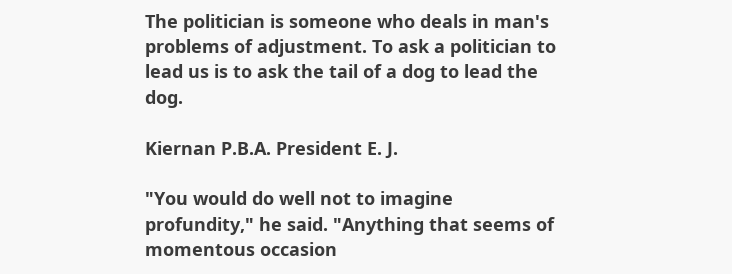The politician is someone who deals in man's problems of adjustment. To ask a politician to lead us is to ask the tail of a dog to lead the dog.

Kiernan P.B.A. President E. J.

"You would do well not to imagine profundity," he said. "Anything that seems of momentous occasion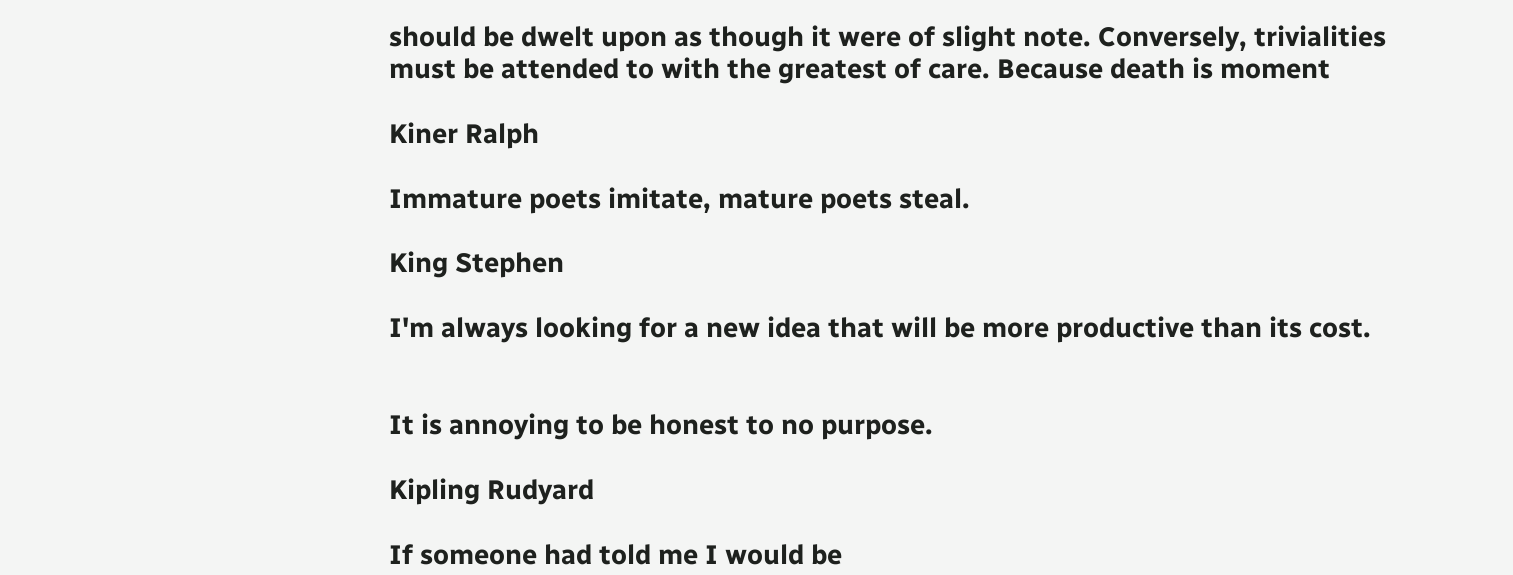should be dwelt upon as though it were of slight note. Conversely, trivialities must be attended to with the greatest of care. Because death is moment

Kiner Ralph

Immature poets imitate, mature poets steal.

King Stephen

I'm always looking for a new idea that will be more productive than its cost.


It is annoying to be honest to no purpose.

Kipling Rudyard

If someone had told me I would be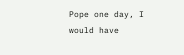Pope one day, I would have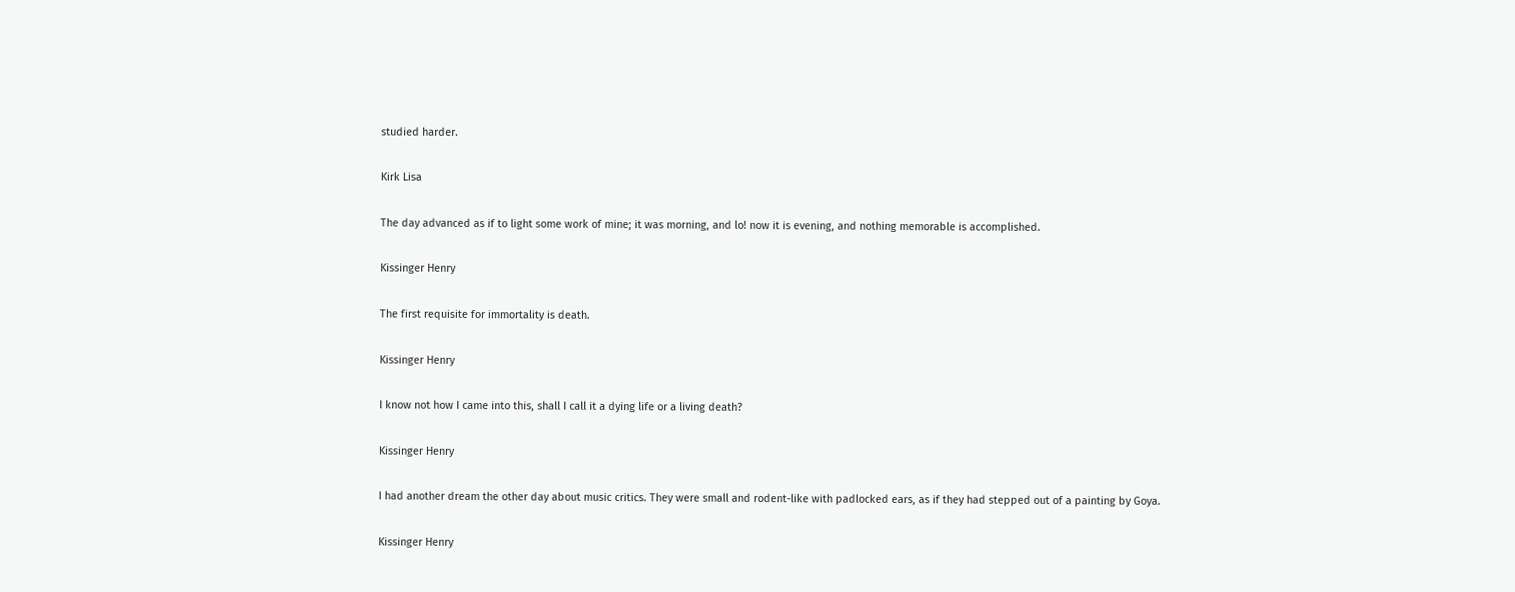studied harder.

Kirk Lisa

The day advanced as if to light some work of mine; it was morning, and lo! now it is evening, and nothing memorable is accomplished.

Kissinger Henry

The first requisite for immortality is death.

Kissinger Henry

I know not how I came into this, shall I call it a dying life or a living death?

Kissinger Henry

I had another dream the other day about music critics. They were small and rodent-like with padlocked ears, as if they had stepped out of a painting by Goya.

Kissinger Henry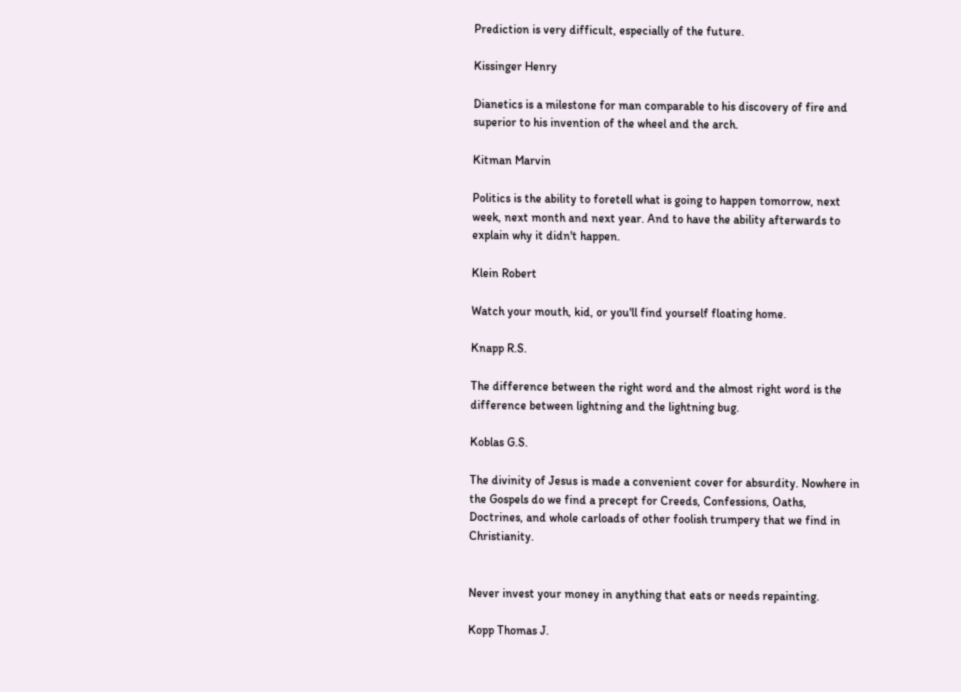Prediction is very difficult, especially of the future.

Kissinger Henry

Dianetics is a milestone for man comparable to his discovery of fire and superior to his invention of the wheel and the arch.

Kitman Marvin

Politics is the ability to foretell what is going to happen tomorrow, next week, next month and next year. And to have the ability afterwards to explain why it didn't happen.

Klein Robert

Watch your mouth, kid, or you'll find yourself floating home.

Knapp R.S.

The difference between the right word and the almost right word is the difference between lightning and the lightning bug.

Koblas G.S.

The divinity of Jesus is made a convenient cover for absurdity. Nowhere in the Gospels do we find a precept for Creeds, Confessions, Oaths, Doctrines, and whole carloads of other foolish trumpery that we find in Christianity.


Never invest your money in anything that eats or needs repainting.

Kopp Thomas J.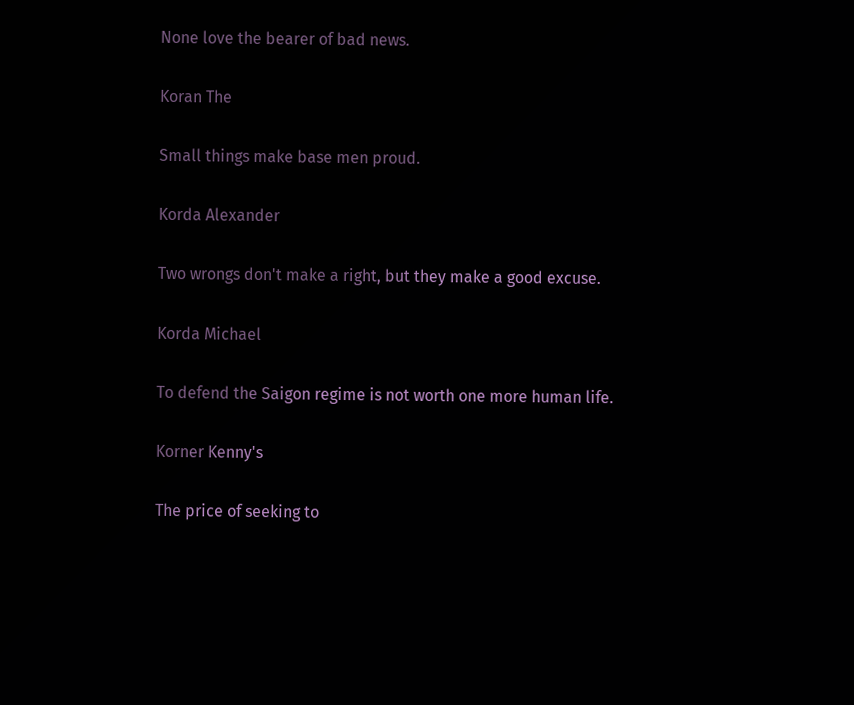None love the bearer of bad news.

Koran The

Small things make base men proud.

Korda Alexander

Two wrongs don't make a right, but they make a good excuse.

Korda Michael

To defend the Saigon regime is not worth one more human life.

Korner Kenny's

The price of seeking to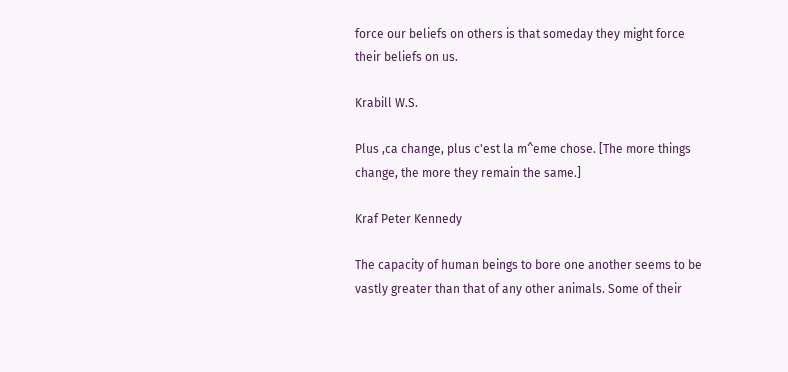force our beliefs on others is that someday they might force their beliefs on us.

Krabill W.S.

Plus ,ca change, plus c'est la m^eme chose. [The more things change, the more they remain the same.]

Kraf Peter Kennedy

The capacity of human beings to bore one another seems to be vastly greater than that of any other animals. Some of their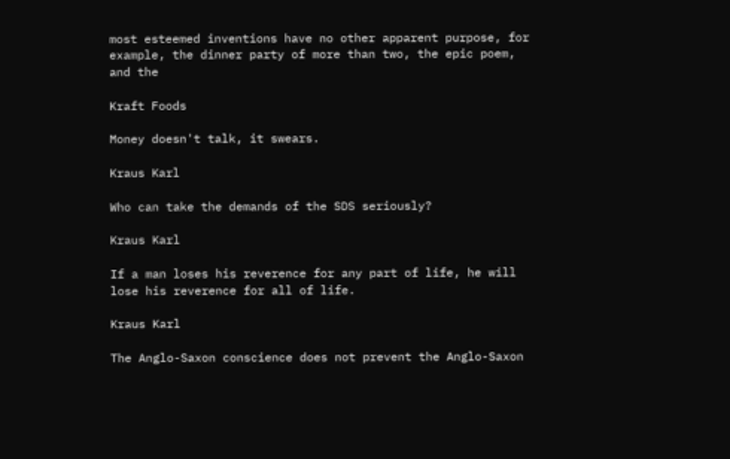most esteemed inventions have no other apparent purpose, for example, the dinner party of more than two, the epic poem, and the

Kraft Foods

Money doesn't talk, it swears.

Kraus Karl

Who can take the demands of the SDS seriously?

Kraus Karl

If a man loses his reverence for any part of life, he will lose his reverence for all of life.

Kraus Karl

The Anglo-Saxon conscience does not prevent the Anglo-Saxon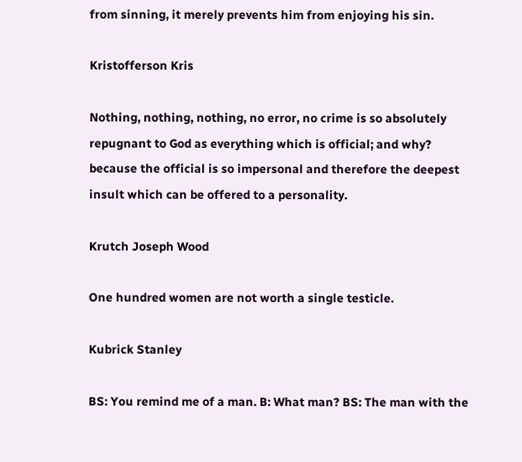from sinning, it merely prevents him from enjoying his sin.

Kristofferson Kris

Nothing, nothing, nothing, no error, no crime is so absolutely repugnant to God as everything which is official; and why? because the official is so impersonal and therefore the deepest insult which can be offered to a personality.

Krutch Joseph Wood

One hundred women are not worth a single testicle.

Kubrick Stanley

BS: You remind me of a man. B: What man? BS: The man with the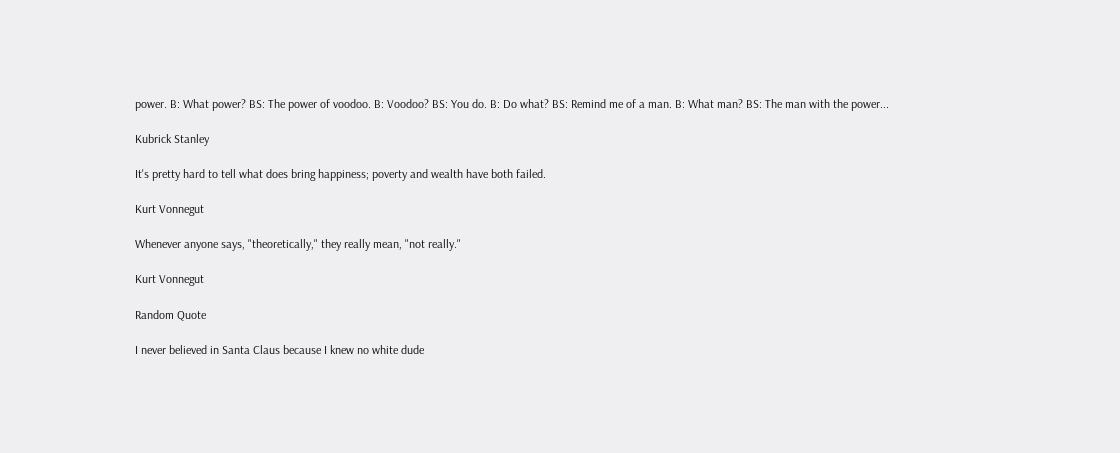power. B: What power? BS: The power of voodoo. B: Voodoo? BS: You do. B: Do what? BS: Remind me of a man. B: What man? BS: The man with the power...

Kubrick Stanley

It's pretty hard to tell what does bring happiness; poverty and wealth have both failed.

Kurt Vonnegut

Whenever anyone says, "theoretically," they really mean, "not really."

Kurt Vonnegut

Random Quote

I never believed in Santa Claus because I knew no white dude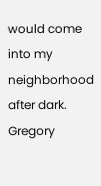would come into my neighborhood after dark.
Gregory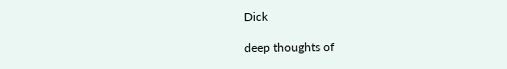Dick

deep thoughts of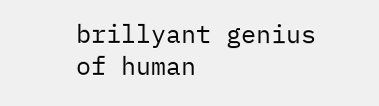brillyant genius of human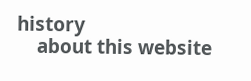history
    about this website